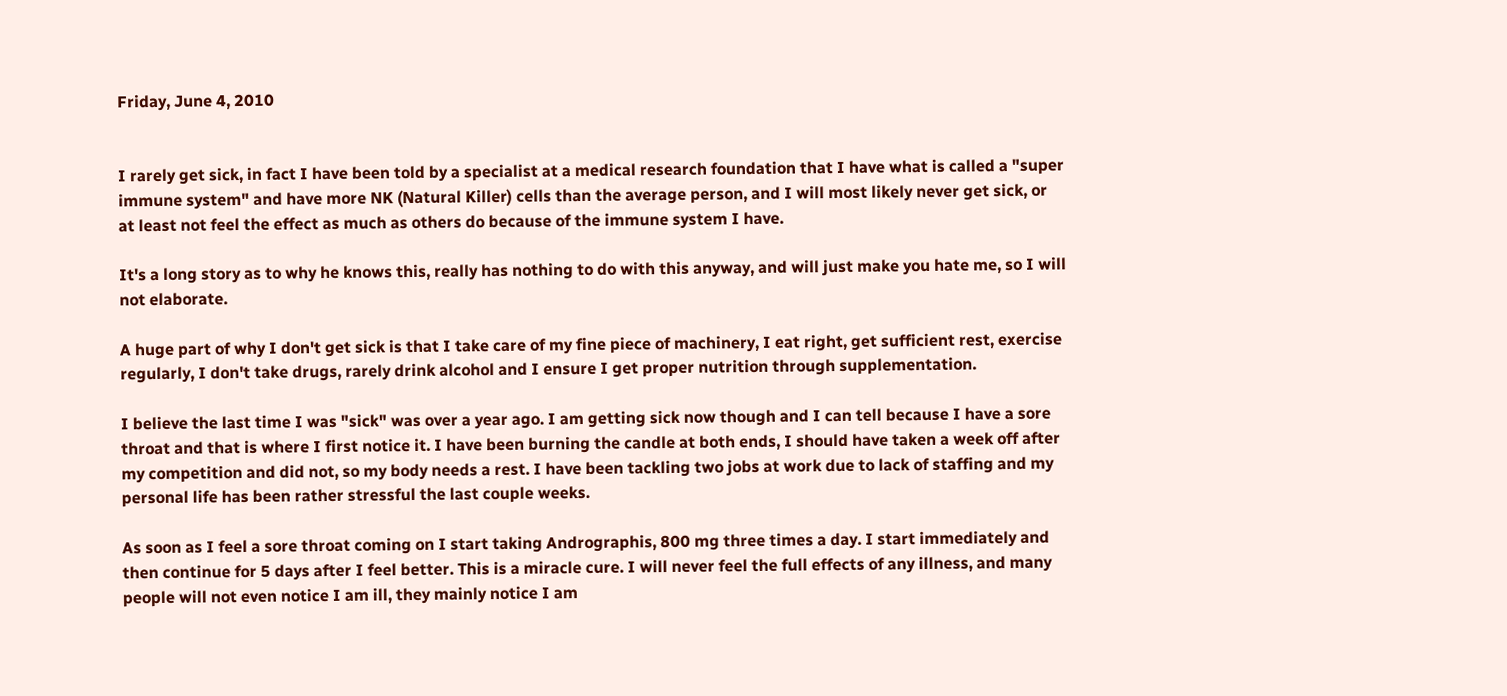Friday, June 4, 2010


I rarely get sick, in fact I have been told by a specialist at a medical research foundation that I have what is called a "super immune system" and have more NK (Natural Killer) cells than the average person, and I will most likely never get sick, or at least not feel the effect as much as others do because of the immune system I have.

It's a long story as to why he knows this, really has nothing to do with this anyway, and will just make you hate me, so I will not elaborate.

A huge part of why I don't get sick is that I take care of my fine piece of machinery, I eat right, get sufficient rest, exercise regularly, I don't take drugs, rarely drink alcohol and I ensure I get proper nutrition through supplementation.

I believe the last time I was "sick" was over a year ago. I am getting sick now though and I can tell because I have a sore throat and that is where I first notice it. I have been burning the candle at both ends, I should have taken a week off after my competition and did not, so my body needs a rest. I have been tackling two jobs at work due to lack of staffing and my personal life has been rather stressful the last couple weeks.

As soon as I feel a sore throat coming on I start taking Andrographis, 800 mg three times a day. I start immediately and then continue for 5 days after I feel better. This is a miracle cure. I will never feel the full effects of any illness, and many people will not even notice I am ill, they mainly notice I am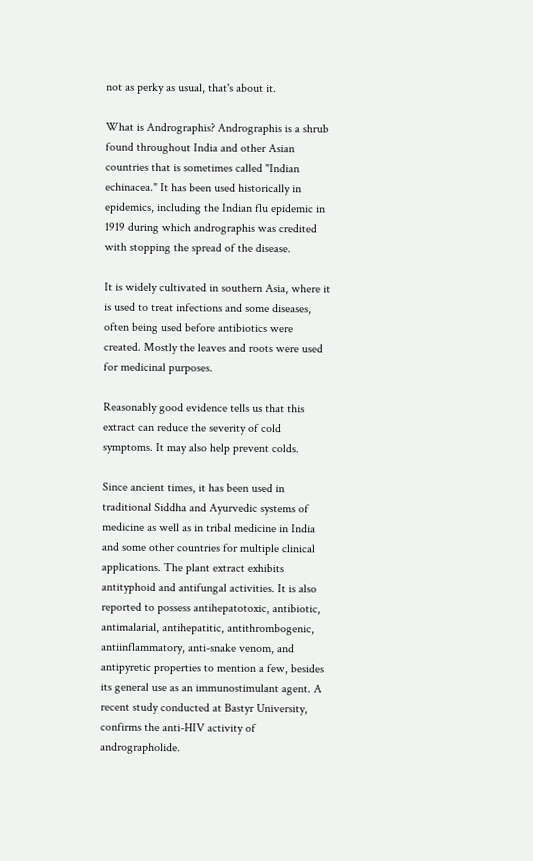not as perky as usual, that's about it.

What is Andrographis? Andrographis is a shrub found throughout India and other Asian countries that is sometimes called "Indian echinacea." It has been used historically in epidemics, including the Indian flu epidemic in 1919 during which andrographis was credited with stopping the spread of the disease.

It is widely cultivated in southern Asia, where it is used to treat infections and some diseases, often being used before antibiotics were created. Mostly the leaves and roots were used for medicinal purposes.

Reasonably good evidence tells us that this extract can reduce the severity of cold symptoms. It may also help prevent colds.

Since ancient times, it has been used in traditional Siddha and Ayurvedic systems of medicine as well as in tribal medicine in India and some other countries for multiple clinical applications. The plant extract exhibits antityphoid and antifungal activities. It is also reported to possess antihepatotoxic, antibiotic, antimalarial, antihepatitic, antithrombogenic, antiinflammatory, anti-snake venom, and antipyretic properties to mention a few, besides its general use as an immunostimulant agent. A recent study conducted at Bastyr University, confirms the anti-HIV activity of andrographolide.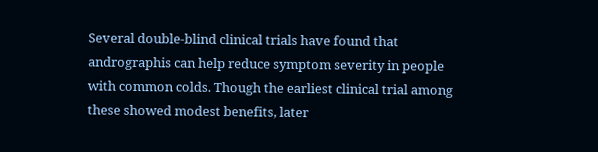Several double-blind clinical trials have found that andrographis can help reduce symptom severity in people with common colds. Though the earliest clinical trial among these showed modest benefits, later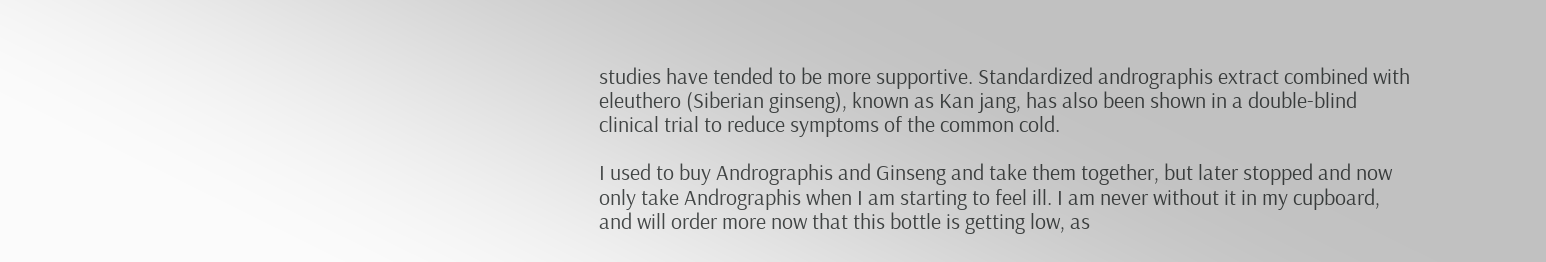studies have tended to be more supportive. Standardized andrographis extract combined with eleuthero (Siberian ginseng), known as Kan jang, has also been shown in a double-blind clinical trial to reduce symptoms of the common cold.

I used to buy Andrographis and Ginseng and take them together, but later stopped and now only take Andrographis when I am starting to feel ill. I am never without it in my cupboard, and will order more now that this bottle is getting low, as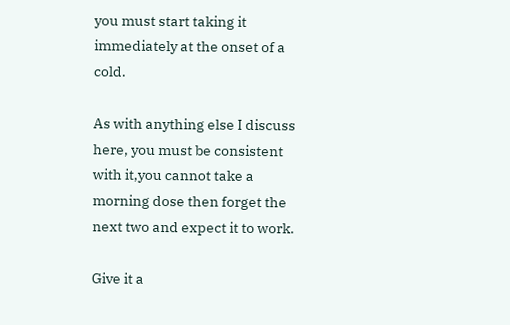you must start taking it immediately at the onset of a cold.

As with anything else I discuss here, you must be consistent with it,you cannot take a morning dose then forget the next two and expect it to work.

Give it a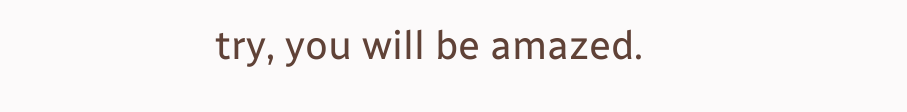try, you will be amazed.